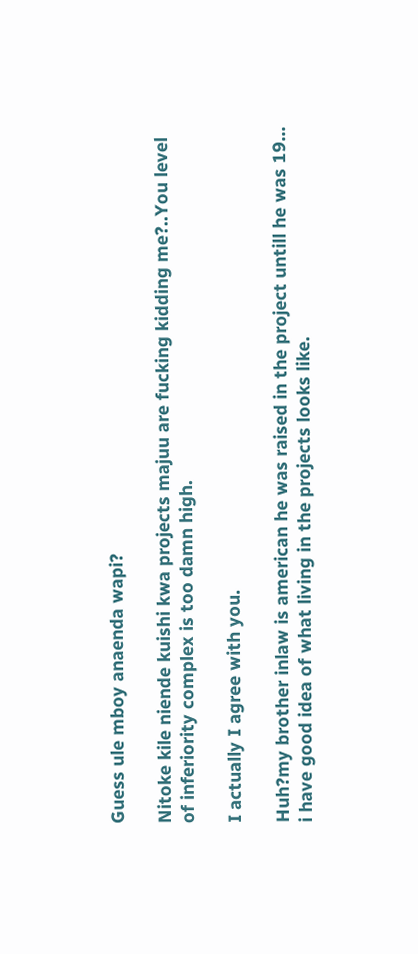Guess ule mboy anaenda wapi?

Nitoke kile niende kuishi kwa projects majuu are fucking kidding me?..You level of inferiority complex is too damn high.

I actually I agree with you.

Huh?my brother inlaw is american he was raised in the project untill he was 19… i have good idea of what living in the projects looks like.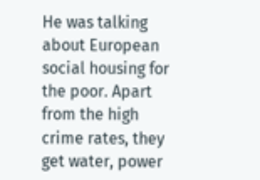He was talking about European social housing for the poor. Apart from the high crime rates, they get water, power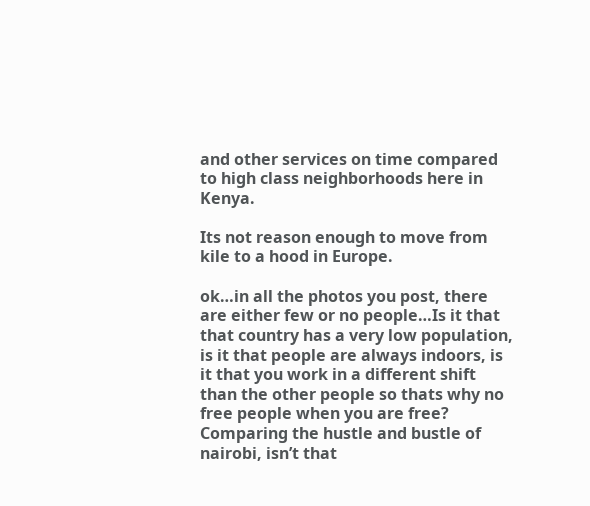and other services on time compared to high class neighborhoods here in Kenya.

Its not reason enough to move from kile to a hood in Europe.

ok…in all the photos you post, there are either few or no people…Is it that that country has a very low population, is it that people are always indoors, is it that you work in a different shift than the other people so thats why no free people when you are free?
Comparing the hustle and bustle of nairobi, isn’t that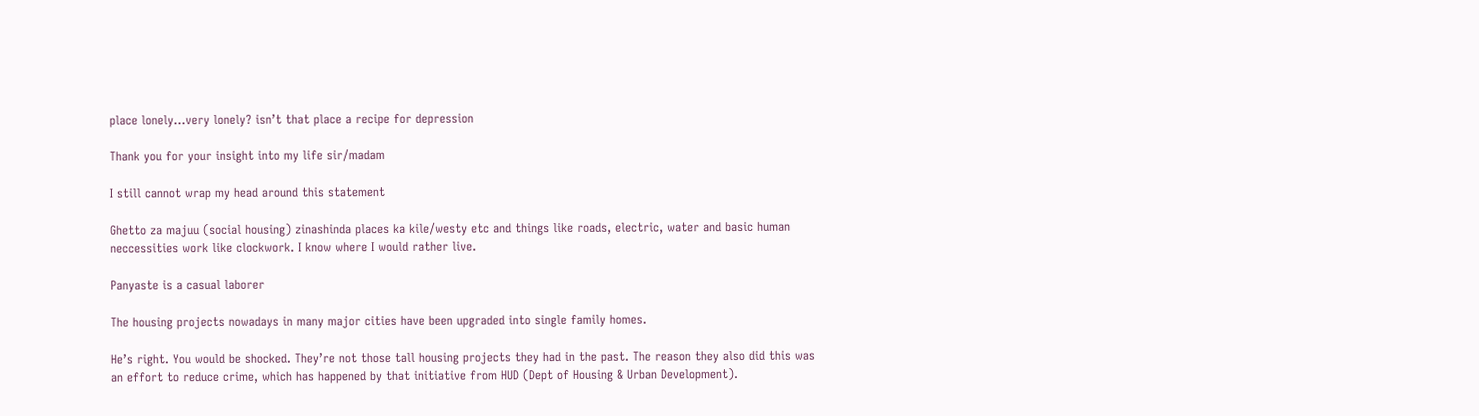place lonely…very lonely? isn’t that place a recipe for depression

Thank you for your insight into my life sir/madam

I still cannot wrap my head around this statement

Ghetto za majuu (social housing) zinashinda places ka kile/westy etc and things like roads, electric, water and basic human neccessities work like clockwork. I know where I would rather live.

Panyaste is a casual laborer

The housing projects nowadays in many major cities have been upgraded into single family homes.

He’s right. You would be shocked. They’re not those tall housing projects they had in the past. The reason they also did this was an effort to reduce crime, which has happened by that initiative from HUD (Dept of Housing & Urban Development).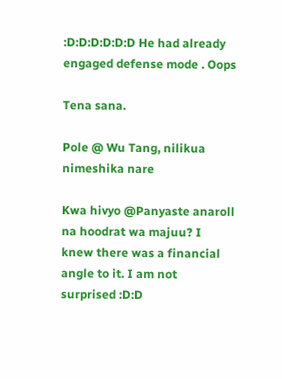:D:D:D:D:D:D He had already engaged defense mode . Oops

Tena sana.

Pole @ Wu Tang, nilikua nimeshika nare

Kwa hivyo @Panyaste anaroll na hoodrat wa majuu? I knew there was a financial angle to it. I am not surprised :D:D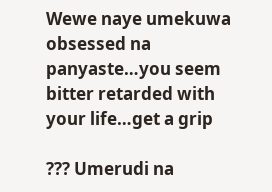Wewe naye umekuwa obsessed na panyaste…you seem bitter retarded with your life…get a grip

??? Umerudi na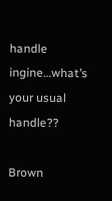handle ingine…what’s your usual handle??

Brown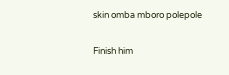skin omba mboro polepole

Finish him